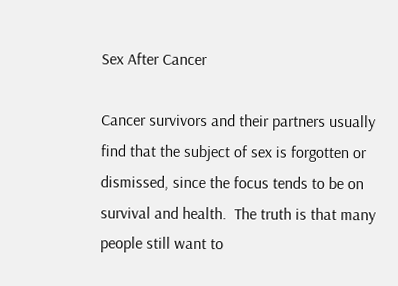Sex After Cancer

Cancer survivors and their partners usually find that the subject of sex is forgotten or dismissed, since the focus tends to be on survival and health.  The truth is that many people still want to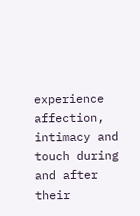experience affection, intimacy and touch during and after their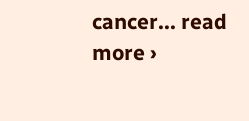cancer... read more ›